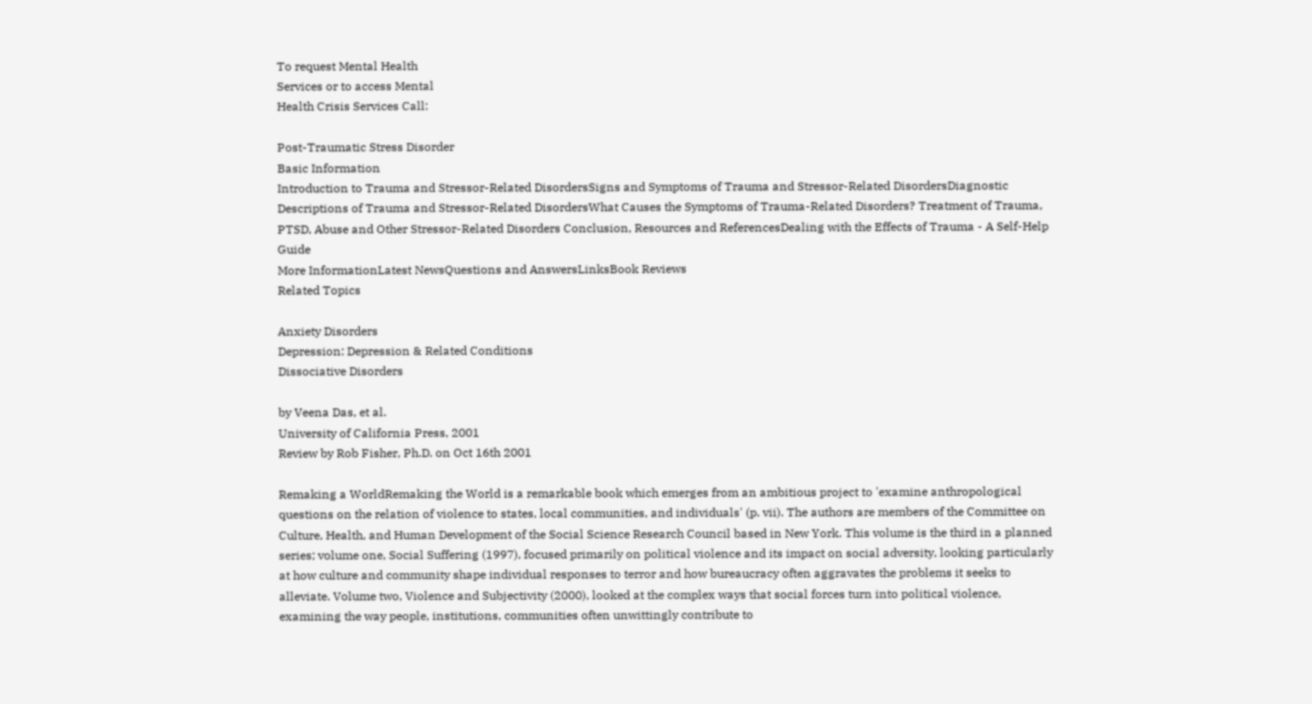To request Mental Health
Services or to access Mental
Health Crisis Services Call:

Post-Traumatic Stress Disorder
Basic Information
Introduction to Trauma and Stressor-Related DisordersSigns and Symptoms of Trauma and Stressor-Related DisordersDiagnostic Descriptions of Trauma and Stressor-Related DisordersWhat Causes the Symptoms of Trauma-Related Disorders? Treatment of Trauma, PTSD, Abuse and Other Stressor-Related Disorders Conclusion, Resources and ReferencesDealing with the Effects of Trauma - A Self-Help Guide
More InformationLatest NewsQuestions and AnswersLinksBook Reviews
Related Topics

Anxiety Disorders
Depression: Depression & Related Conditions
Dissociative Disorders

by Veena Das, et al.
University of California Press, 2001
Review by Rob Fisher, Ph.D. on Oct 16th 2001

Remaking a WorldRemaking the World is a remarkable book which emerges from an ambitious project to 'examine anthropological questions on the relation of violence to states, local communities, and individuals' (p. vii). The authors are members of the Committee on Culture, Health, and Human Development of the Social Science Research Council based in New York. This volume is the third in a planned series; volume one, Social Suffering (1997), focused primarily on political violence and its impact on social adversity, looking particularly at how culture and community shape individual responses to terror and how bureaucracy often aggravates the problems it seeks to alleviate. Volume two, Violence and Subjectivity (2000), looked at the complex ways that social forces turn into political violence, examining the way people, institutions, communities often unwittingly contribute to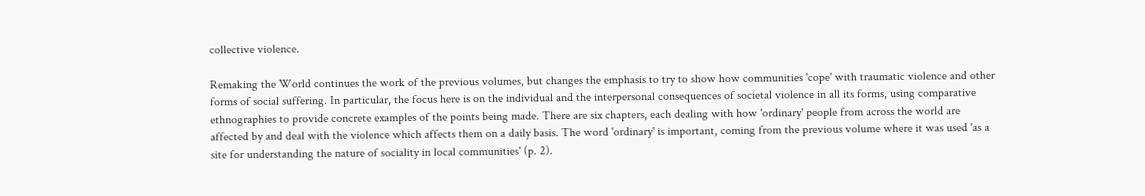collective violence.

Remaking the World continues the work of the previous volumes, but changes the emphasis to try to show how communities 'cope' with traumatic violence and other forms of social suffering. In particular, the focus here is on the individual and the interpersonal consequences of societal violence in all its forms, using comparative ethnographies to provide concrete examples of the points being made. There are six chapters, each dealing with how 'ordinary' people from across the world are affected by and deal with the violence which affects them on a daily basis. The word 'ordinary' is important, coming from the previous volume where it was used 'as a site for understanding the nature of sociality in local communities' (p. 2).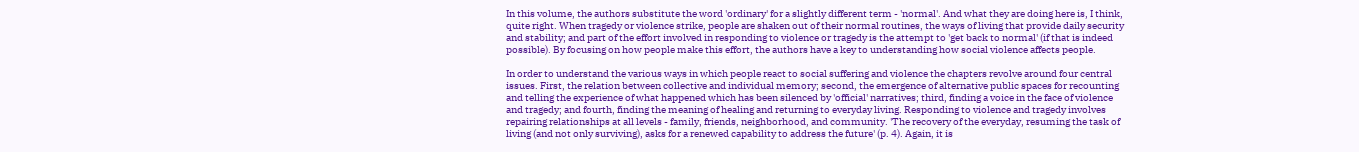In this volume, the authors substitute the word 'ordinary' for a slightly different term - 'normal'. And what they are doing here is, I think, quite right. When tragedy or violence strike, people are shaken out of their normal routines, the ways of living that provide daily security and stability; and part of the effort involved in responding to violence or tragedy is the attempt to 'get back to normal' (if that is indeed possible). By focusing on how people make this effort, the authors have a key to understanding how social violence affects people.

In order to understand the various ways in which people react to social suffering and violence the chapters revolve around four central issues. First, the relation between collective and individual memory; second, the emergence of alternative public spaces for recounting and telling the experience of what happened which has been silenced by 'official' narratives; third, finding a voice in the face of violence and tragedy; and fourth, finding the meaning of healing and returning to everyday living. Responding to violence and tragedy involves repairing relationships at all levels - family, friends, neighborhood, and community. 'The recovery of the everyday, resuming the task of living (and not only surviving), asks for a renewed capability to address the future' (p. 4). Again, it is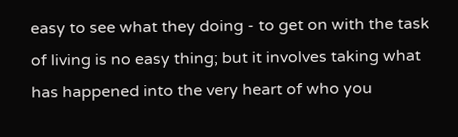easy to see what they doing - to get on with the task of living is no easy thing; but it involves taking what has happened into the very heart of who you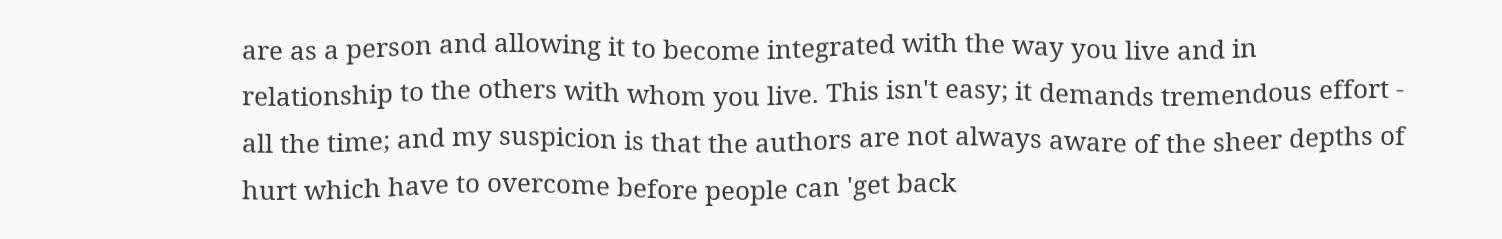are as a person and allowing it to become integrated with the way you live and in relationship to the others with whom you live. This isn't easy; it demands tremendous effort - all the time; and my suspicion is that the authors are not always aware of the sheer depths of hurt which have to overcome before people can 'get back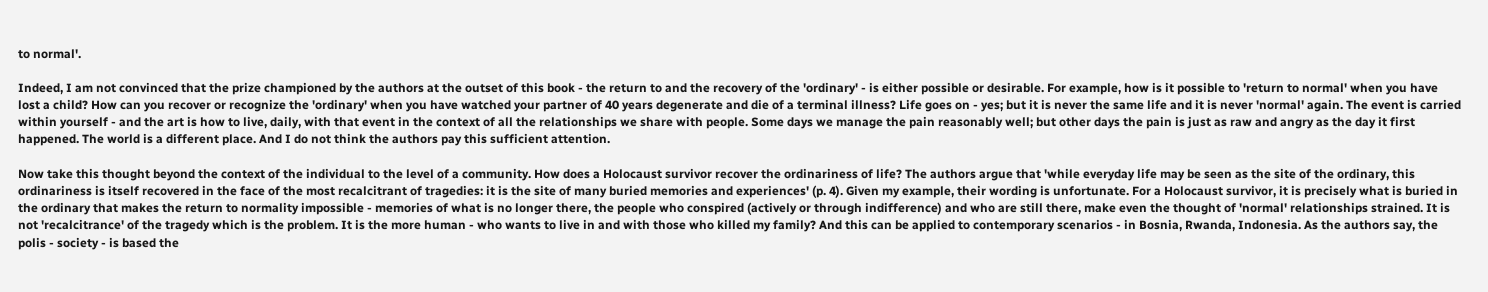to normal'.

Indeed, I am not convinced that the prize championed by the authors at the outset of this book - the return to and the recovery of the 'ordinary' - is either possible or desirable. For example, how is it possible to 'return to normal' when you have lost a child? How can you recover or recognize the 'ordinary' when you have watched your partner of 40 years degenerate and die of a terminal illness? Life goes on - yes; but it is never the same life and it is never 'normal' again. The event is carried within yourself - and the art is how to live, daily, with that event in the context of all the relationships we share with people. Some days we manage the pain reasonably well; but other days the pain is just as raw and angry as the day it first happened. The world is a different place. And I do not think the authors pay this sufficient attention.

Now take this thought beyond the context of the individual to the level of a community. How does a Holocaust survivor recover the ordinariness of life? The authors argue that 'while everyday life may be seen as the site of the ordinary, this ordinariness is itself recovered in the face of the most recalcitrant of tragedies: it is the site of many buried memories and experiences' (p. 4). Given my example, their wording is unfortunate. For a Holocaust survivor, it is precisely what is buried in the ordinary that makes the return to normality impossible - memories of what is no longer there, the people who conspired (actively or through indifference) and who are still there, make even the thought of 'normal' relationships strained. It is not 'recalcitrance' of the tragedy which is the problem. It is the more human - who wants to live in and with those who killed my family? And this can be applied to contemporary scenarios - in Bosnia, Rwanda, Indonesia. As the authors say, the polis - society - is based the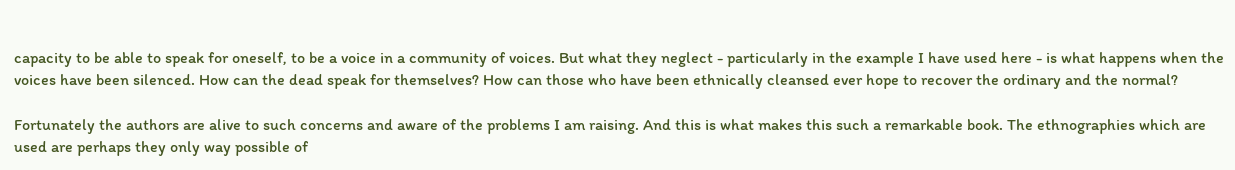capacity to be able to speak for oneself, to be a voice in a community of voices. But what they neglect - particularly in the example I have used here - is what happens when the voices have been silenced. How can the dead speak for themselves? How can those who have been ethnically cleansed ever hope to recover the ordinary and the normal?

Fortunately the authors are alive to such concerns and aware of the problems I am raising. And this is what makes this such a remarkable book. The ethnographies which are used are perhaps they only way possible of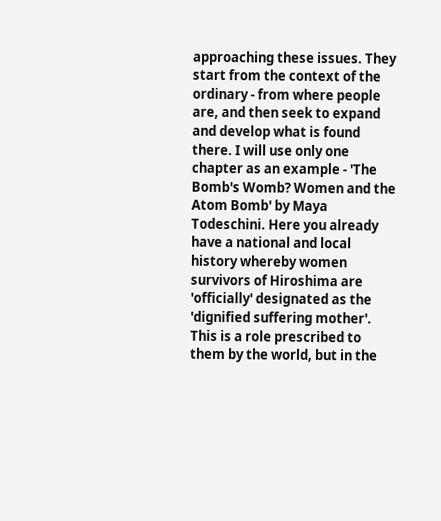approaching these issues. They start from the context of the ordinary - from where people are, and then seek to expand and develop what is found there. I will use only one chapter as an example - 'The Bomb's Womb? Women and the Atom Bomb' by Maya Todeschini. Here you already have a national and local history whereby women survivors of Hiroshima are 'officially' designated as the 'dignified suffering mother'. This is a role prescribed to them by the world, but in the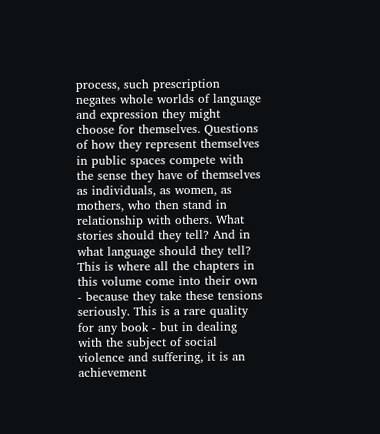process, such prescription negates whole worlds of language and expression they might choose for themselves. Questions of how they represent themselves in public spaces compete with the sense they have of themselves as individuals, as women, as mothers, who then stand in relationship with others. What stories should they tell? And in what language should they tell? This is where all the chapters in this volume come into their own - because they take these tensions seriously. This is a rare quality for any book - but in dealing with the subject of social violence and suffering, it is an achievement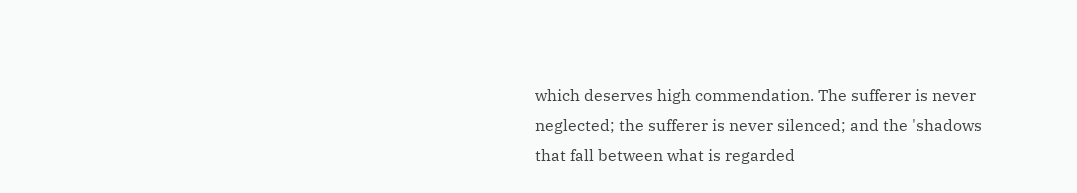which deserves high commendation. The sufferer is never neglected; the sufferer is never silenced; and the 'shadows that fall between what is regarded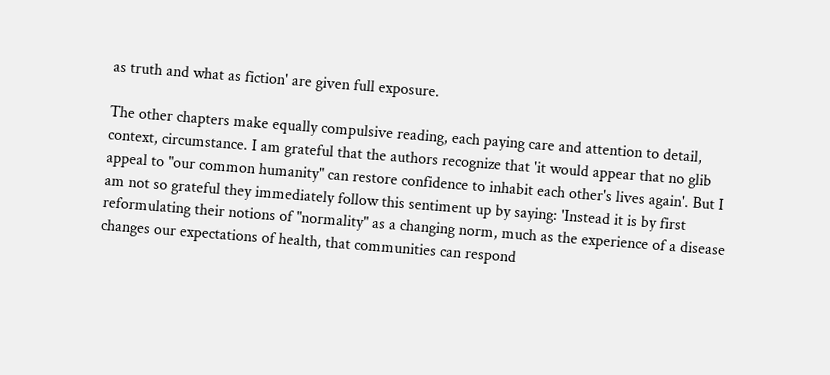as truth and what as fiction' are given full exposure.

The other chapters make equally compulsive reading, each paying care and attention to detail, context, circumstance. I am grateful that the authors recognize that 'it would appear that no glib appeal to "our common humanity" can restore confidence to inhabit each other's lives again'. But I am not so grateful they immediately follow this sentiment up by saying: 'Instead it is by first reformulating their notions of "normality" as a changing norm, much as the experience of a disease changes our expectations of health, that communities can respond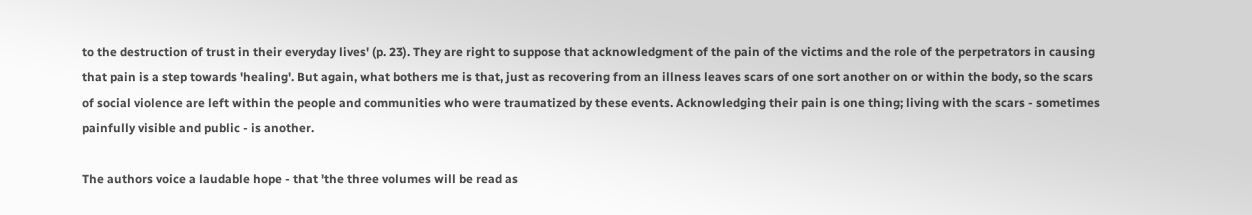to the destruction of trust in their everyday lives' (p. 23). They are right to suppose that acknowledgment of the pain of the victims and the role of the perpetrators in causing that pain is a step towards 'healing'. But again, what bothers me is that, just as recovering from an illness leaves scars of one sort another on or within the body, so the scars of social violence are left within the people and communities who were traumatized by these events. Acknowledging their pain is one thing; living with the scars - sometimes painfully visible and public - is another.

The authors voice a laudable hope - that 'the three volumes will be read as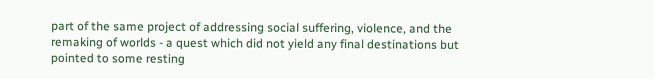part of the same project of addressing social suffering, violence, and the remaking of worlds - a quest which did not yield any final destinations but pointed to some resting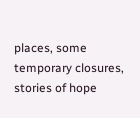places, some temporary closures, stories of hope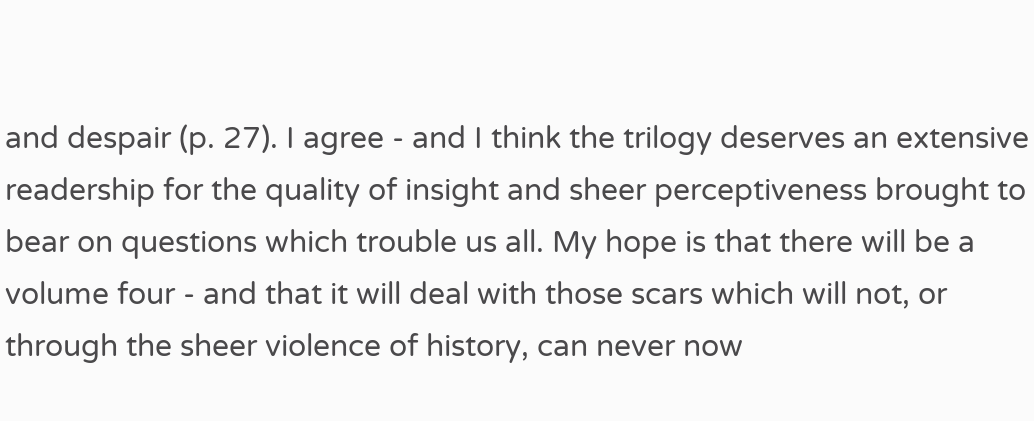and despair (p. 27). I agree - and I think the trilogy deserves an extensive readership for the quality of insight and sheer perceptiveness brought to bear on questions which trouble us all. My hope is that there will be a volume four - and that it will deal with those scars which will not, or through the sheer violence of history, can never now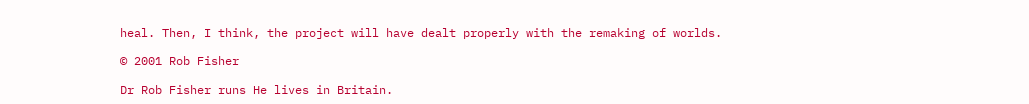heal. Then, I think, the project will have dealt properly with the remaking of worlds.

© 2001 Rob Fisher

Dr Rob Fisher runs He lives in Britain.